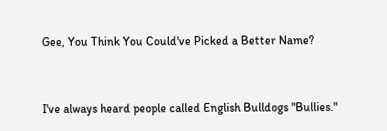Gee, You Think You Could've Picked a Better Name?


I've always heard people called English Bulldogs "Bullies."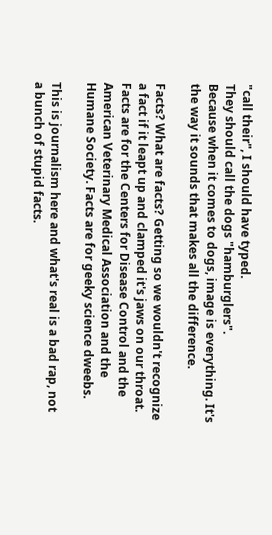"call their", I should have typed.
They should call the dogs "hamburglers".
Because when it comes to dogs, image is everything. It's the way it sounds that makes all the difference.

Facts? What are facts? Getting so we wouldn't recognize a fact if it leapt up and clamped it's jaws on our throat. Facts are for the Centers for Disease Control and the American Veterinary Medical Association and the Humane Society. Facts are for geeky science dweebs.

This is journalism here and what's real is a bad rap, not a bunch of stupid facts.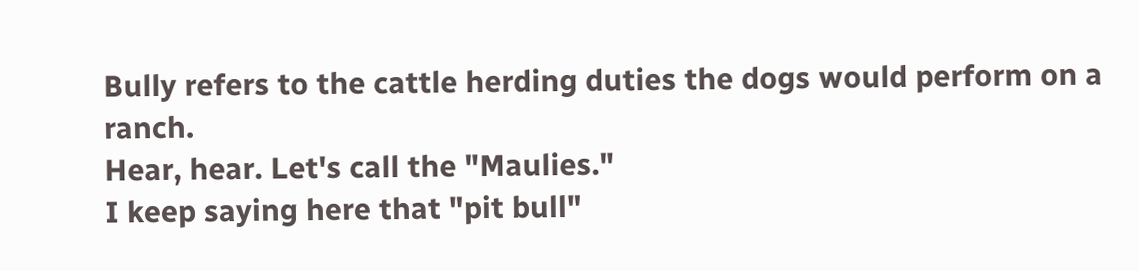Bully refers to the cattle herding duties the dogs would perform on a ranch.
Hear, hear. Let's call the "Maulies."
I keep saying here that "pit bull"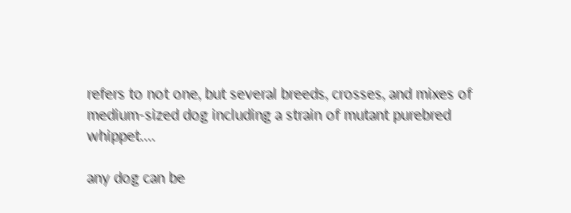refers to not one, but several breeds, crosses, and mixes of medium-sized dog including a strain of mutant purebred whippet.…

any dog can be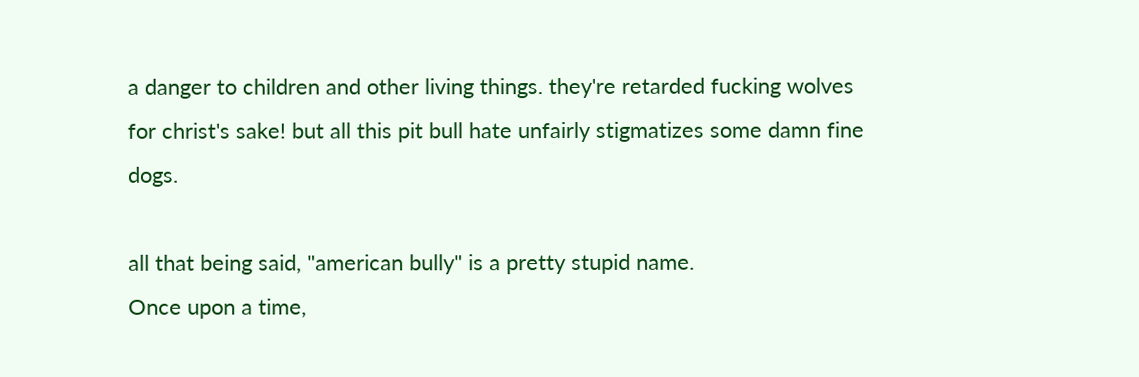a danger to children and other living things. they're retarded fucking wolves for christ's sake! but all this pit bull hate unfairly stigmatizes some damn fine dogs.

all that being said, "american bully" is a pretty stupid name.
Once upon a time,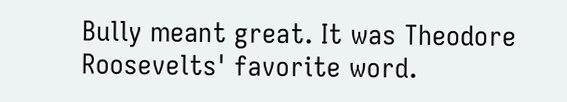Bully meant great. It was Theodore Roosevelts' favorite word.